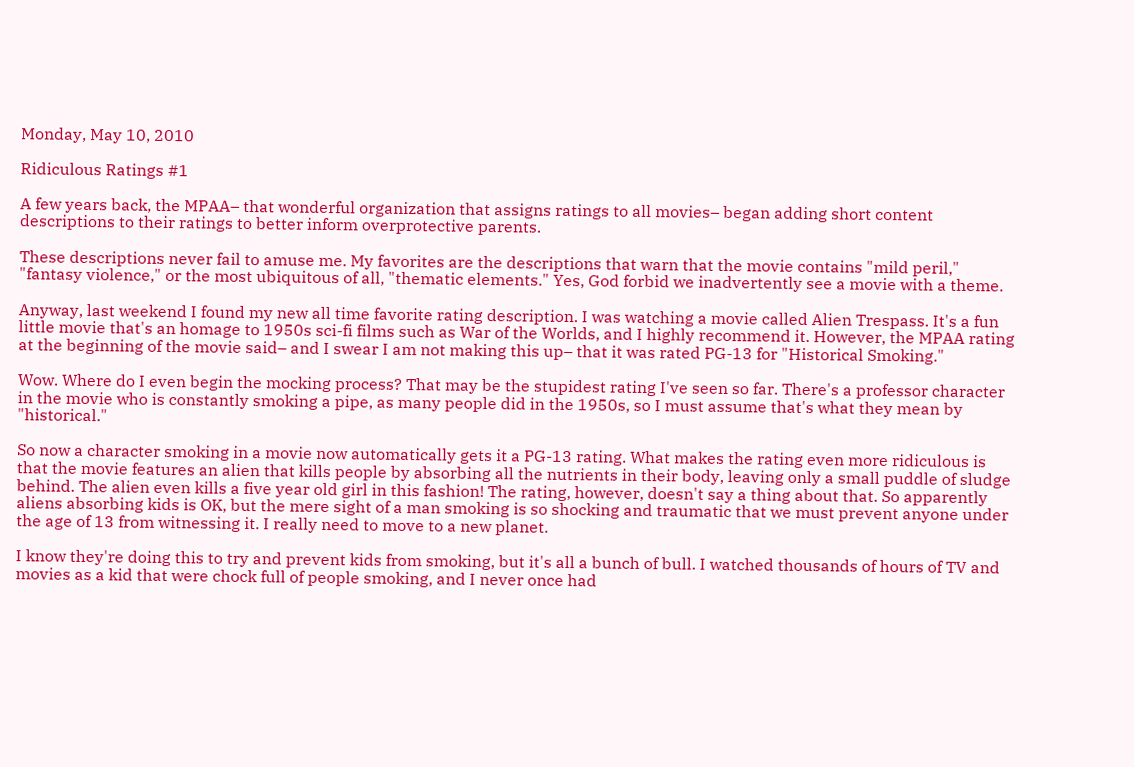Monday, May 10, 2010

Ridiculous Ratings #1

A few years back, the MPAA– that wonderful organization that assigns ratings to all movies– began adding short content descriptions to their ratings to better inform overprotective parents.

These descriptions never fail to amuse me. My favorites are the descriptions that warn that the movie contains "mild peril," "fantasy violence," or the most ubiquitous of all, "thematic elements." Yes, God forbid we inadvertently see a movie with a theme.

Anyway, last weekend I found my new all time favorite rating description. I was watching a movie called Alien Trespass. It's a fun little movie that's an homage to 1950s sci-fi films such as War of the Worlds, and I highly recommend it. However, the MPAA rating at the beginning of the movie said– and I swear I am not making this up– that it was rated PG-13 for "Historical Smoking."

Wow. Where do I even begin the mocking process? That may be the stupidest rating I've seen so far. There's a professor character in the movie who is constantly smoking a pipe, as many people did in the 1950s, so I must assume that's what they mean by "historical."

So now a character smoking in a movie now automatically gets it a PG-13 rating. What makes the rating even more ridiculous is that the movie features an alien that kills people by absorbing all the nutrients in their body, leaving only a small puddle of sludge behind. The alien even kills a five year old girl in this fashion! The rating, however, doesn't say a thing about that. So apparently aliens absorbing kids is OK, but the mere sight of a man smoking is so shocking and traumatic that we must prevent anyone under the age of 13 from witnessing it. I really need to move to a new planet.

I know they're doing this to try and prevent kids from smoking, but it's all a bunch of bull. I watched thousands of hours of TV and movies as a kid that were chock full of people smoking, and I never once had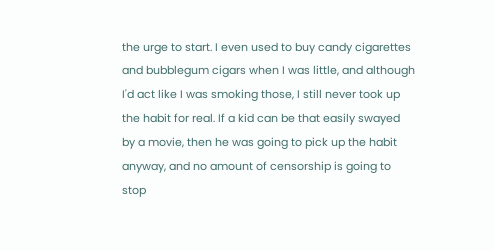the urge to start. I even used to buy candy cigarettes and bubblegum cigars when I was little, and although I'd act like I was smoking those, I still never took up the habit for real. If a kid can be that easily swayed by a movie, then he was going to pick up the habit anyway, and no amount of censorship is going to stop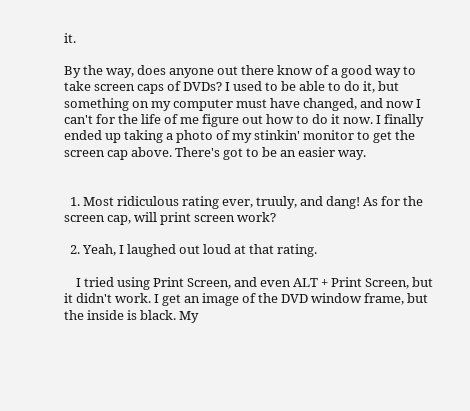it.

By the way, does anyone out there know of a good way to take screen caps of DVDs? I used to be able to do it, but something on my computer must have changed, and now I can't for the life of me figure out how to do it now. I finally ended up taking a photo of my stinkin' monitor to get the screen cap above. There's got to be an easier way.


  1. Most ridiculous rating ever, truuly, and dang! As for the screen cap, will print screen work?

  2. Yeah, I laughed out loud at that rating.

    I tried using Print Screen, and even ALT + Print Screen, but it didn't work. I get an image of the DVD window frame, but the inside is black. My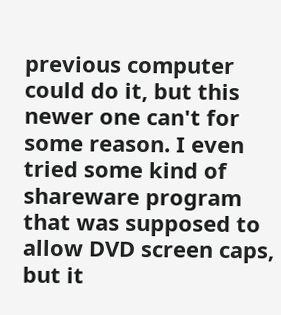previous computer could do it, but this newer one can't for some reason. I even tried some kind of shareware program that was supposed to allow DVD screen caps, but it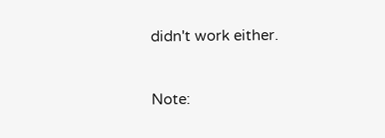didn't work either.


Note: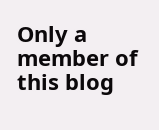Only a member of this blog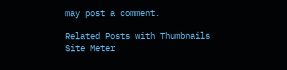may post a comment.

Related Posts with Thumbnails
Site Meter